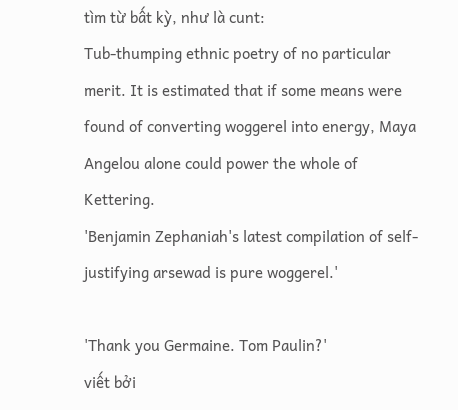tìm từ bất kỳ, như là cunt:
Tub-thumping ethnic poetry of no particular merit. It is estimated that if some means were found of converting woggerel into energy, Maya Angelou alone could power the whole of Kettering.
'Benjamin Zephaniah's latest compilation of self-justifying arsewad is pure woggerel.'

'Thank you Germaine. Tom Paulin?'
viết bởi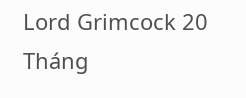Lord Grimcock 20 Tháng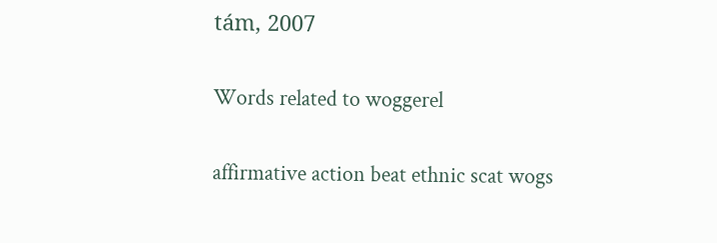tám, 2007

Words related to woggerel

affirmative action beat ethnic scat wogs